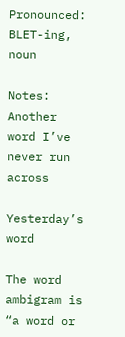Pronounced: BLET-ing, noun

Notes: Another word I’ve never run across

Yesterday’s word

The word ambigram is “a word or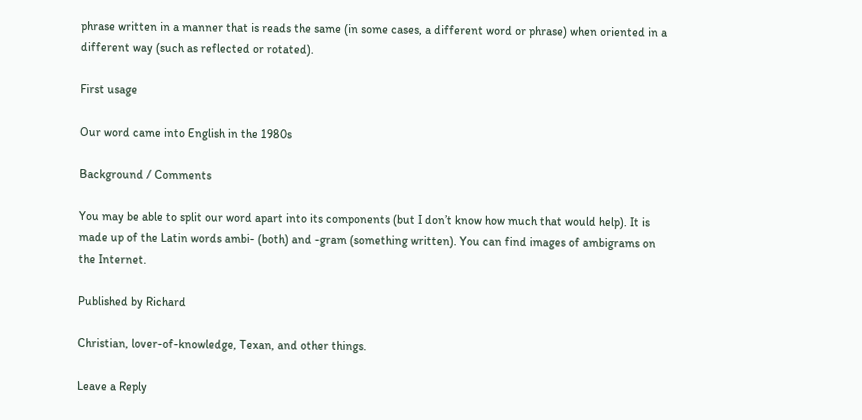phrase written in a manner that is reads the same (in some cases, a different word or phrase) when oriented in a different way (such as reflected or rotated).

First usage

Our word came into English in the 1980s

Background / Comments

You may be able to split our word apart into its components (but I don’t know how much that would help). It is made up of the Latin words ambi- (both) and -gram (something written). You can find images of ambigrams on the Internet.

Published by Richard

Christian, lover-of-knowledge, Texan, and other things.

Leave a Reply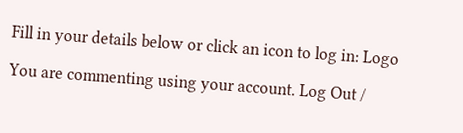Fill in your details below or click an icon to log in: Logo

You are commenting using your account. Log Out /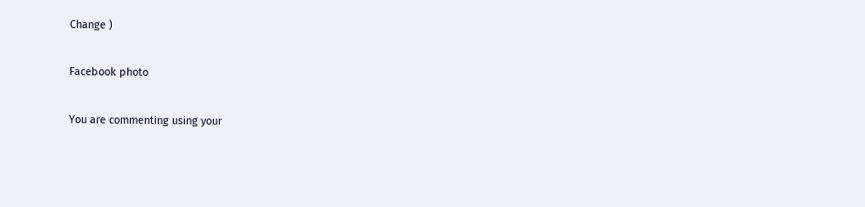Change )

Facebook photo

You are commenting using your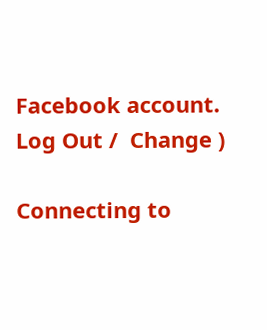Facebook account. Log Out /  Change )

Connecting to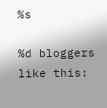%s

%d bloggers like this: